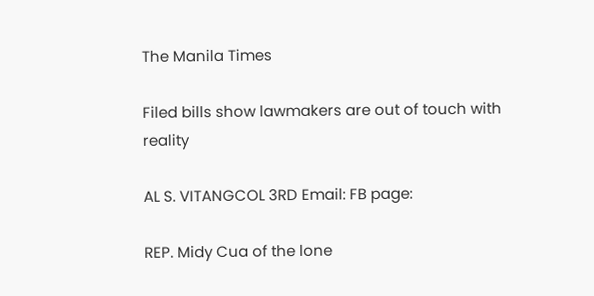The Manila Times

Filed bills show lawmakers are out of touch with reality

AL S. VITANGCOL 3RD Email: FB page:

REP. Midy Cua of the lone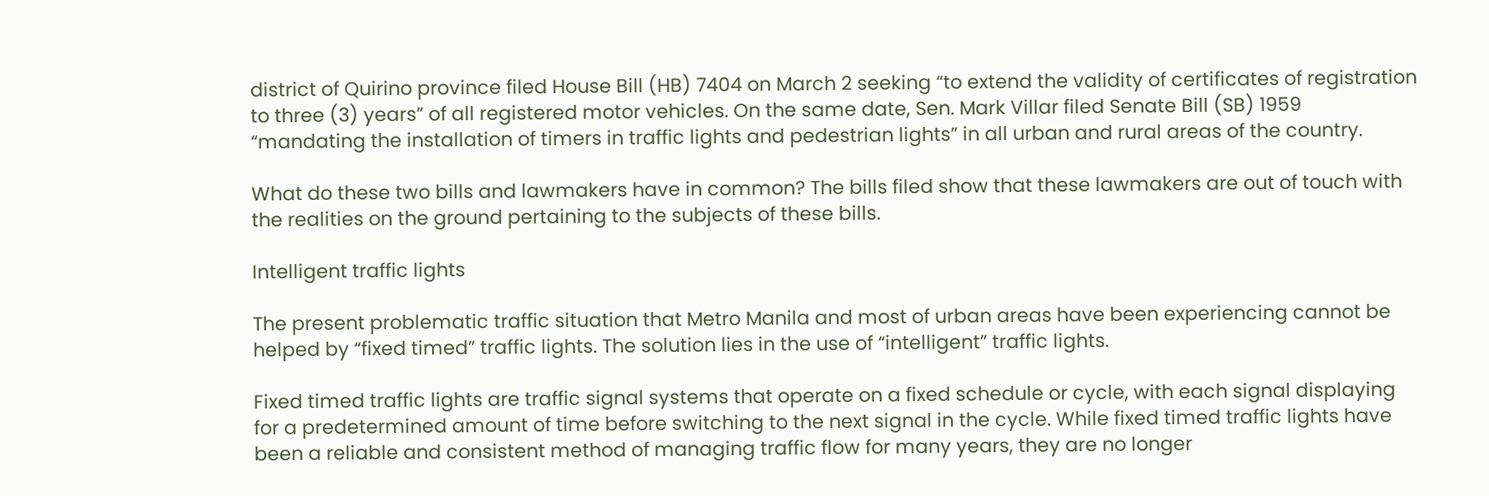district of Quirino province filed House Bill (HB) 7404 on March 2 seeking “to extend the validity of certificates of registration to three (3) years” of all registered motor vehicles. On the same date, Sen. Mark Villar filed Senate Bill (SB) 1959 “mandating the installation of timers in traffic lights and pedestrian lights” in all urban and rural areas of the country.

What do these two bills and lawmakers have in common? The bills filed show that these lawmakers are out of touch with the realities on the ground pertaining to the subjects of these bills.

Intelligent traffic lights

The present problematic traffic situation that Metro Manila and most of urban areas have been experiencing cannot be helped by “fixed timed” traffic lights. The solution lies in the use of “intelligent” traffic lights.

Fixed timed traffic lights are traffic signal systems that operate on a fixed schedule or cycle, with each signal displaying for a predetermined amount of time before switching to the next signal in the cycle. While fixed timed traffic lights have been a reliable and consistent method of managing traffic flow for many years, they are no longer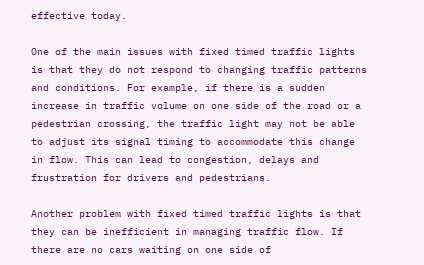effective today.

One of the main issues with fixed timed traffic lights is that they do not respond to changing traffic patterns and conditions. For example, if there is a sudden increase in traffic volume on one side of the road or a pedestrian crossing, the traffic light may not be able to adjust its signal timing to accommodate this change in flow. This can lead to congestion, delays and frustration for drivers and pedestrians.

Another problem with fixed timed traffic lights is that they can be inefficient in managing traffic flow. If there are no cars waiting on one side of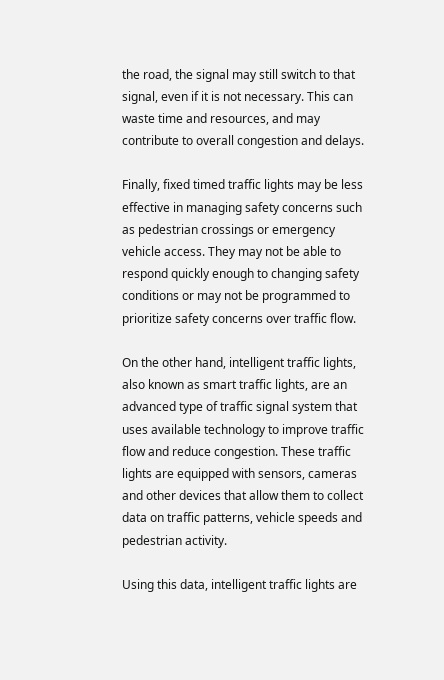the road, the signal may still switch to that signal, even if it is not necessary. This can waste time and resources, and may contribute to overall congestion and delays.

Finally, fixed timed traffic lights may be less effective in managing safety concerns such as pedestrian crossings or emergency vehicle access. They may not be able to respond quickly enough to changing safety conditions or may not be programmed to prioritize safety concerns over traffic flow.

On the other hand, intelligent traffic lights, also known as smart traffic lights, are an advanced type of traffic signal system that uses available technology to improve traffic flow and reduce congestion. These traffic lights are equipped with sensors, cameras and other devices that allow them to collect data on traffic patterns, vehicle speeds and pedestrian activity.

Using this data, intelligent traffic lights are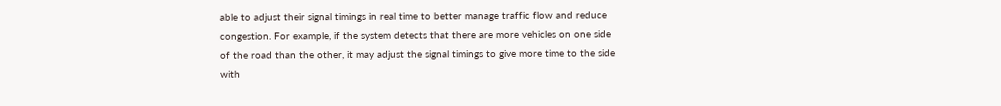able to adjust their signal timings in real time to better manage traffic flow and reduce congestion. For example, if the system detects that there are more vehicles on one side of the road than the other, it may adjust the signal timings to give more time to the side with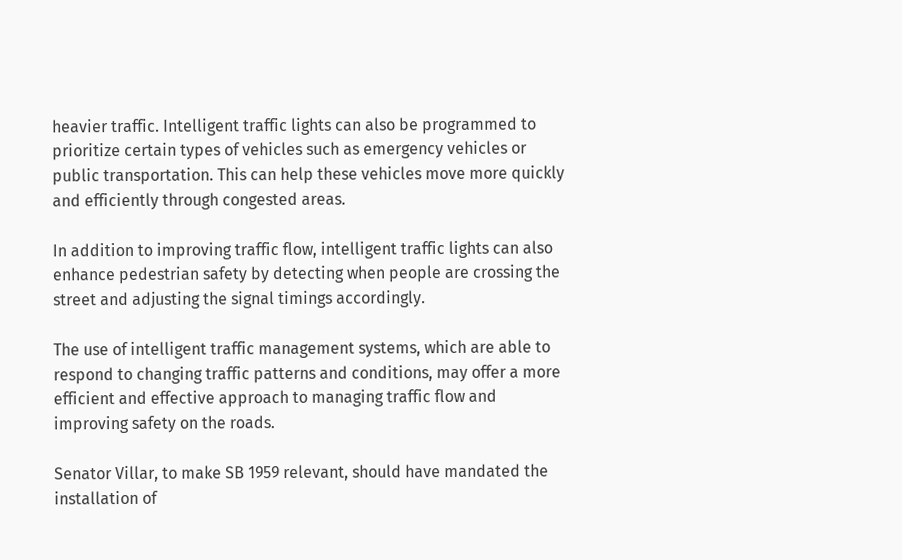heavier traffic. Intelligent traffic lights can also be programmed to prioritize certain types of vehicles such as emergency vehicles or public transportation. This can help these vehicles move more quickly and efficiently through congested areas.

In addition to improving traffic flow, intelligent traffic lights can also enhance pedestrian safety by detecting when people are crossing the street and adjusting the signal timings accordingly.

The use of intelligent traffic management systems, which are able to respond to changing traffic patterns and conditions, may offer a more efficient and effective approach to managing traffic flow and improving safety on the roads.

Senator Villar, to make SB 1959 relevant, should have mandated the installation of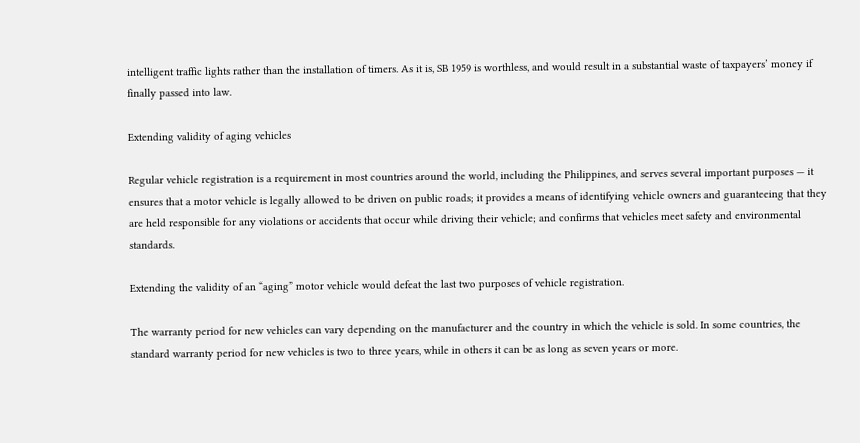intelligent traffic lights rather than the installation of timers. As it is, SB 1959 is worthless, and would result in a substantial waste of taxpayers’ money if finally passed into law.

Extending validity of aging vehicles

Regular vehicle registration is a requirement in most countries around the world, including the Philippines, and serves several important purposes — it ensures that a motor vehicle is legally allowed to be driven on public roads; it provides a means of identifying vehicle owners and guaranteeing that they are held responsible for any violations or accidents that occur while driving their vehicle; and confirms that vehicles meet safety and environmental standards.

Extending the validity of an “aging” motor vehicle would defeat the last two purposes of vehicle registration.

The warranty period for new vehicles can vary depending on the manufacturer and the country in which the vehicle is sold. In some countries, the standard warranty period for new vehicles is two to three years, while in others it can be as long as seven years or more.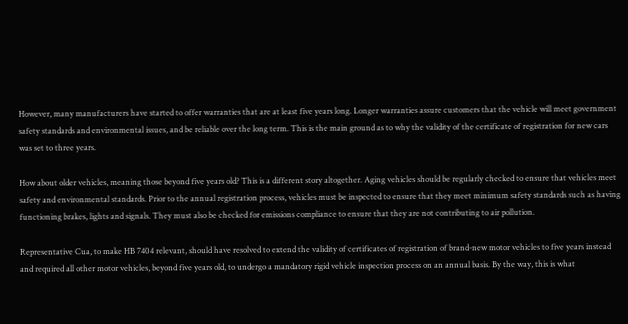However, many manufacturers have started to offer warranties that are at least five years long. Longer warranties assure customers that the vehicle will meet government safety standards and environmental issues, and be reliable over the long term. This is the main ground as to why the validity of the certificate of registration for new cars was set to three years.

How about older vehicles, meaning those beyond five years old? This is a different story altogether. Aging vehicles should be regularly checked to ensure that vehicles meet safety and environmental standards. Prior to the annual registration process, vehicles must be inspected to ensure that they meet minimum safety standards such as having functioning brakes, lights and signals. They must also be checked for emissions compliance to ensure that they are not contributing to air pollution.

Representative Cua, to make HB 7404 relevant, should have resolved to extend the validity of certificates of registration of brand-new motor vehicles to five years instead and required all other motor vehicles, beyond five years old, to undergo a mandatory rigid vehicle inspection process on an annual basis. By the way, this is what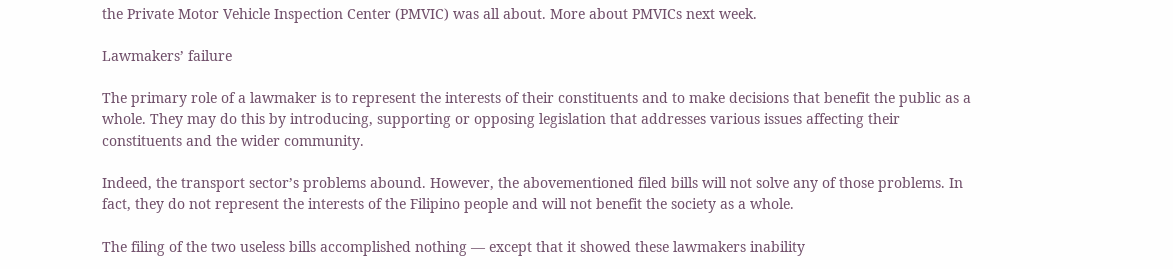the Private Motor Vehicle Inspection Center (PMVIC) was all about. More about PMVICs next week.

Lawmakers’ failure

The primary role of a lawmaker is to represent the interests of their constituents and to make decisions that benefit the public as a whole. They may do this by introducing, supporting or opposing legislation that addresses various issues affecting their constituents and the wider community.

Indeed, the transport sector’s problems abound. However, the abovementioned filed bills will not solve any of those problems. In fact, they do not represent the interests of the Filipino people and will not benefit the society as a whole.

The filing of the two useless bills accomplished nothing — except that it showed these lawmakers inability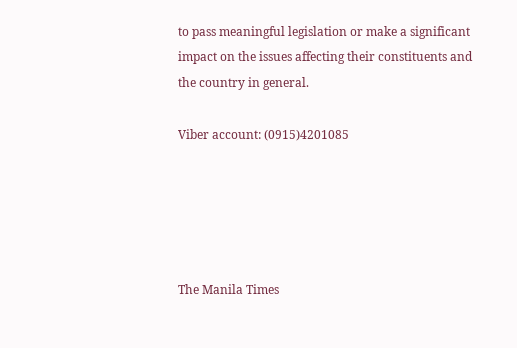to pass meaningful legislation or make a significant impact on the issues affecting their constituents and the country in general.

Viber account: (0915)4201085





The Manila Times